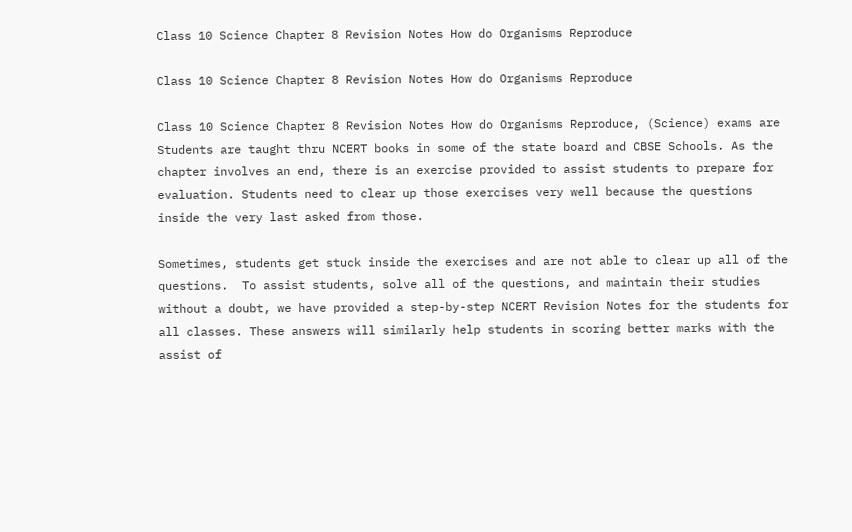Class 10 Science Chapter 8 Revision Notes How do Organisms Reproduce

Class 10 Science Chapter 8 Revision Notes How do Organisms Reproduce

Class 10 Science Chapter 8 Revision Notes How do Organisms Reproduce, (Science) exams are Students are taught thru NCERT books in some of the state board and CBSE Schools. As the chapter involves an end, there is an exercise provided to assist students to prepare for evaluation. Students need to clear up those exercises very well because the questions inside the very last asked from those.

Sometimes, students get stuck inside the exercises and are not able to clear up all of the questions.  To assist students, solve all of the questions, and maintain their studies without a doubt, we have provided a step-by-step NCERT Revision Notes for the students for all classes. These answers will similarly help students in scoring better marks with the assist of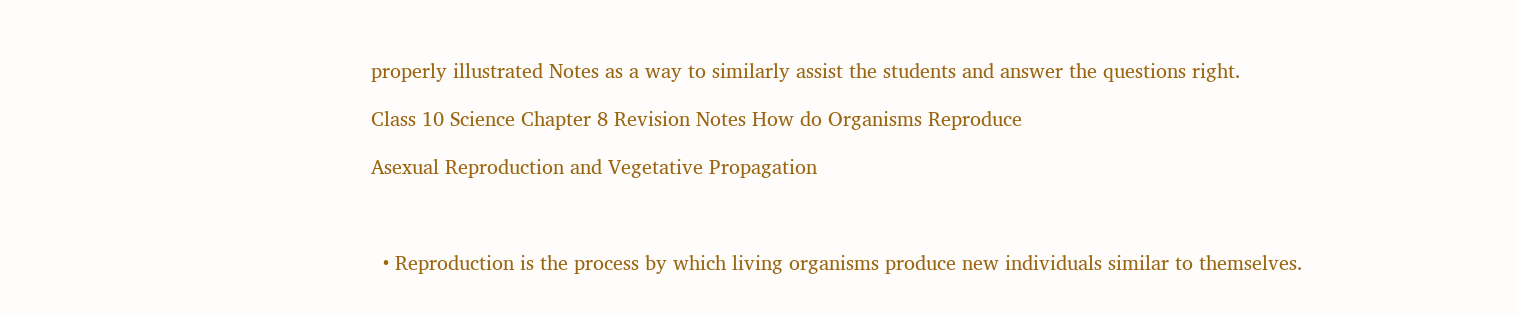properly illustrated Notes as a way to similarly assist the students and answer the questions right.

Class 10 Science Chapter 8 Revision Notes How do Organisms Reproduce

Asexual Reproduction and Vegetative Propagation



  • Reproduction is the process by which living organisms produce new individuals similar to themselves.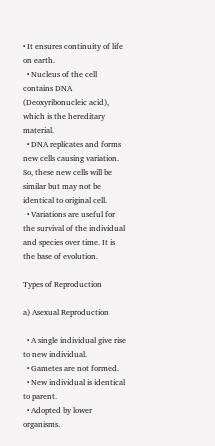• It ensures continuity of life on earth.
  • Nucleus of the cell contains DNA (Deoxyribonucleic acid), which is the hereditary material.
  • DNA replicates and forms new cells causing variation. So, these new cells will be similar but may not be identical to original cell.
  • Variations are useful for the survival of the individual and species over time. It is the base of evolution.

Types of Reproduction

a) Asexual Reproduction

  • A single individual give rise to new individual.
  • Gametes are not formed.
  • New individual is identical to parent.
  • Adopted by lower organisms.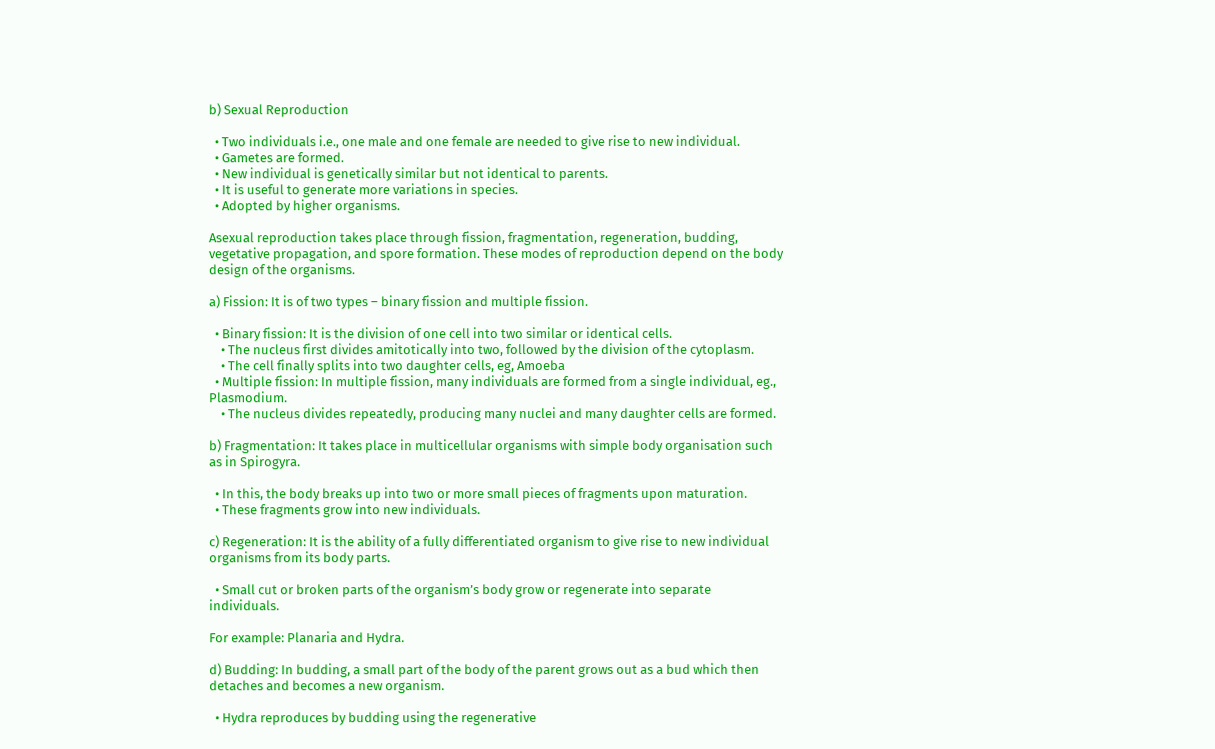b) Sexual Reproduction

  • Two individuals i.e., one male and one female are needed to give rise to new individual.
  • Gametes are formed.
  • New individual is genetically similar but not identical to parents.
  • It is useful to generate more variations in species.
  • Adopted by higher organisms.

Asexual reproduction takes place through fission, fragmentation, regeneration, budding, vegetative propagation, and spore formation. These modes of reproduction depend on the body design of the organisms.

a) Fission: It is of two types – binary fission and multiple fission.

  • Binary fission: It is the division of one cell into two similar or identical cells.
    • The nucleus first divides amitotically into two, followed by the division of the cytoplasm.
    • The cell finally splits into two daughter cells, eg, Amoeba
  • Multiple fission: In multiple fission, many individuals are formed from a single individual, eg., Plasmodium.
    • The nucleus divides repeatedly, producing many nuclei and many daughter cells are formed.

b) Fragmentation: It takes place in multicellular organisms with simple body organisation such as in Spirogyra.

  • In this, the body breaks up into two or more small pieces of fragments upon maturation.
  • These fragments grow into new individuals.

c) Regeneration: It is the ability of a fully differentiated organism to give rise to new individual organisms from its body parts.

  • Small cut or broken parts of the organism’s body grow or regenerate into separate individuals.

For example: Planaria and Hydra.

d) Budding: In budding, a small part of the body of the parent grows out as a bud which then detaches and becomes a new organism.

  • Hydra reproduces by budding using the regenerative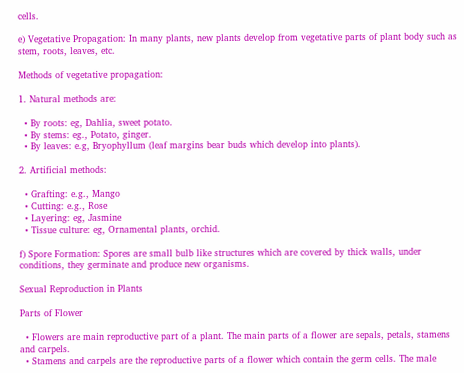cells.

e) Vegetative Propagation: In many plants, new plants develop from vegetative parts of plant body such as stem, roots, leaves, etc.

Methods of vegetative propagation:

1. Natural methods are:

  • By roots: eg, Dahlia, sweet potato.
  • By stems: eg., Potato, ginger.
  • By leaves: e.g, Bryophyllum (leaf margins bear buds which develop into plants).

2. Artificial methods:

  • Grafting: e.g., Mango
  • Cutting: e.g., Rose
  • Layering: eg, Jasmine
  • Tissue culture: eg, Ornamental plants, orchid.

f) Spore Formation: Spores are small bulb like structures which are covered by thick walls, under conditions, they germinate and produce new organisms.

Sexual Reproduction in Plants

Parts of Flower

  • Flowers are main reproductive part of a plant. The main parts of a flower are sepals, petals, stamens and carpels.
  • Stamens and carpels are the reproductive parts of a flower which contain the germ cells. The male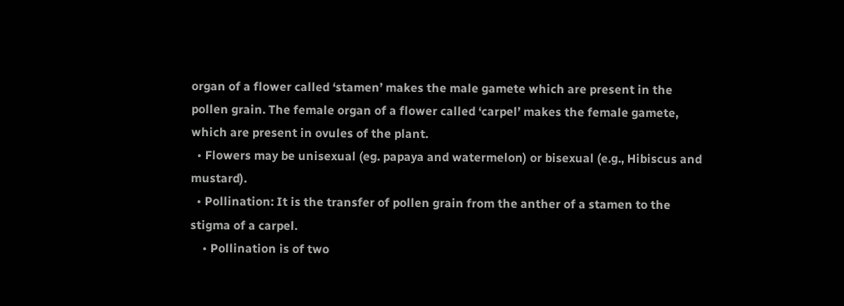organ of a flower called ‘stamen’ makes the male gamete which are present in the pollen grain. The female organ of a flower called ‘carpel’ makes the female gamete, which are present in ovules of the plant.
  • Flowers may be unisexual (eg. papaya and watermelon) or bisexual (e.g., Hibiscus and mustard).
  • Pollination: It is the transfer of pollen grain from the anther of a stamen to the stigma of a carpel.
    • Pollination is of two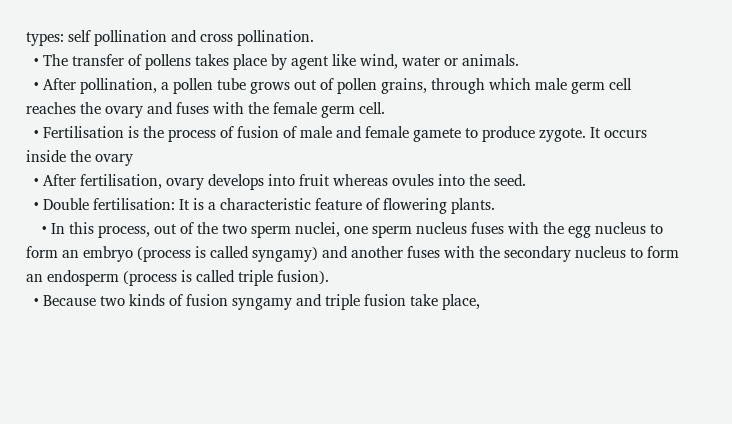types: self pollination and cross pollination.
  • The transfer of pollens takes place by agent like wind, water or animals.
  • After pollination, a pollen tube grows out of pollen grains, through which male germ cell reaches the ovary and fuses with the female germ cell.
  • Fertilisation is the process of fusion of male and female gamete to produce zygote. It occurs inside the ovary
  • After fertilisation, ovary develops into fruit whereas ovules into the seed.
  • Double fertilisation: It is a characteristic feature of flowering plants.
    • In this process, out of the two sperm nuclei, one sperm nucleus fuses with the egg nucleus to form an embryo (process is called syngamy) and another fuses with the secondary nucleus to form an endosperm (process is called triple fusion).
  • Because two kinds of fusion syngamy and triple fusion take place,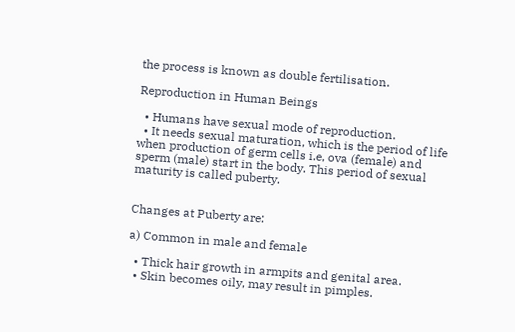the process is known as double fertilisation.

Reproduction in Human Beings

  • Humans have sexual mode of reproduction.
  • It needs sexual maturation, which is the period of life when production of germ cells i.e, ova (female) and sperm (male) start in the body. This period of sexual maturity is called puberty.


Changes at Puberty are:

a) Common in male and female

  • Thick hair growth in armpits and genital area.
  • Skin becomes oily, may result in pimples.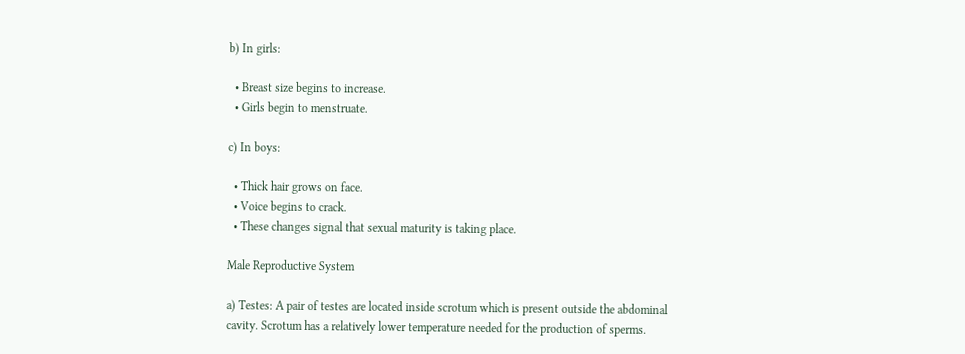b) In girls:

  • Breast size begins to increase.
  • Girls begin to menstruate.

c) In boys:

  • Thick hair grows on face.
  • Voice begins to crack.
  • These changes signal that sexual maturity is taking place.

Male Reproductive System

a) Testes: A pair of testes are located inside scrotum which is present outside the abdominal cavity. Scrotum has a relatively lower temperature needed for the production of sperms.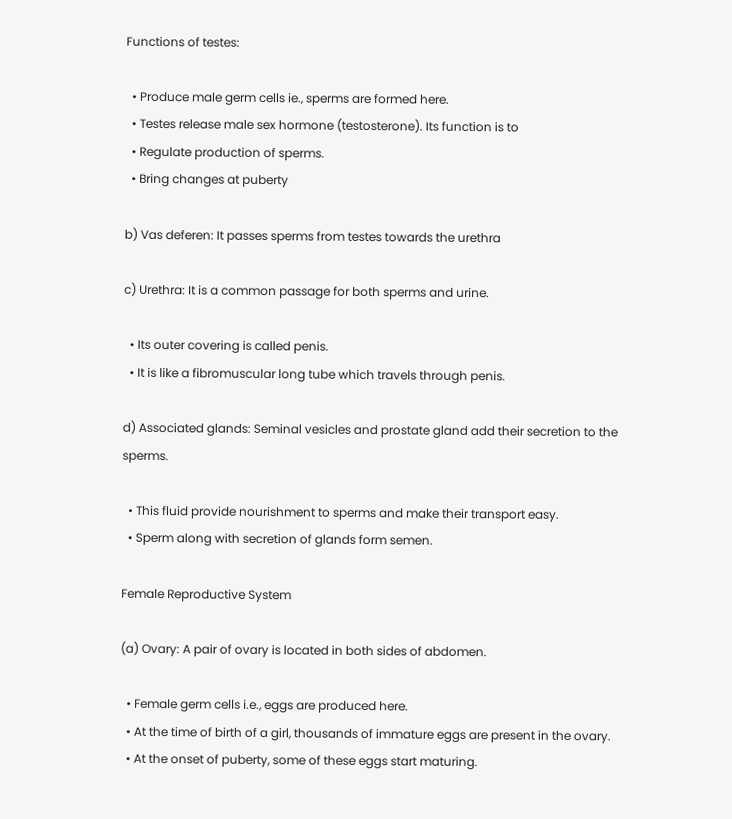Functions of testes:

  • Produce male germ cells ie., sperms are formed here.
  • Testes release male sex hormone (testosterone). Its function is to
  • Regulate production of sperms.
  • Bring changes at puberty

b) Vas deferen: It passes sperms from testes towards the urethra

c) Urethra: It is a common passage for both sperms and urine.

  • Its outer covering is called penis.
  • It is like a fibromuscular long tube which travels through penis.

d) Associated glands: Seminal vesicles and prostate gland add their secretion to the sperms.

  • This fluid provide nourishment to sperms and make their transport easy.
  • Sperm along with secretion of glands form semen.

Female Reproductive System

(a) Ovary: A pair of ovary is located in both sides of abdomen.

  • Female germ cells i.e., eggs are produced here.
  • At the time of birth of a girl, thousands of immature eggs are present in the ovary.
  • At the onset of puberty, some of these eggs start maturing.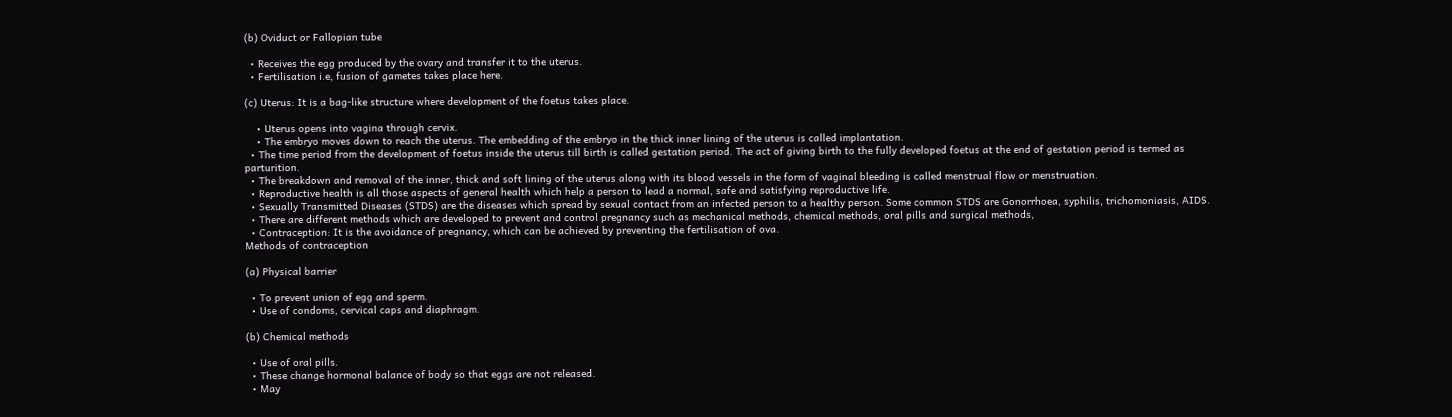(b) Oviduct or Fallopian tube

  • Receives the egg produced by the ovary and transfer it to the uterus.
  • Fertilisation i.e, fusion of gametes takes place here.

(c) Uterus: It is a bag-like structure where development of the foetus takes place.

    • Uterus opens into vagina through cervix.
    • The embryo moves down to reach the uterus. The embedding of the embryo in the thick inner lining of the uterus is called implantation.
  • The time period from the development of foetus inside the uterus till birth is called gestation period. The act of giving birth to the fully developed foetus at the end of gestation period is termed as parturition.
  • The breakdown and removal of the inner, thick and soft lining of the uterus along with its blood vessels in the form of vaginal bleeding is called menstrual flow or menstruation.
  • Reproductive health is all those aspects of general health which help a person to lead a normal, safe and satisfying reproductive life.
  • Sexually Transmitted Diseases (STDS) are the diseases which spread by sexual contact from an infected person to a healthy person. Some common STDS are Gonorrhoea, syphilis, trichomoniasis, AIDS.
  • There are different methods which are developed to prevent and control pregnancy such as mechanical methods, chemical methods, oral pills and surgical methods,
  • Contraception: It is the avoidance of pregnancy, which can be achieved by preventing the fertilisation of ova.
Methods of contraception

(a) Physical barrier

  • To prevent union of egg and sperm.
  • Use of condoms, cervical caps and diaphragm.

(b) Chemical methods

  • Use of oral pills.
  • These change hormonal balance of body so that eggs are not released.
  • May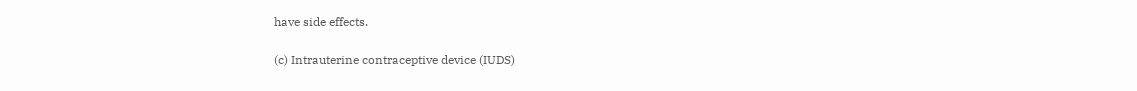have side effects.

(c) Intrauterine contraceptive device (IUDS)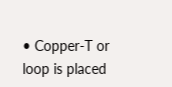• Copper-T or loop is placed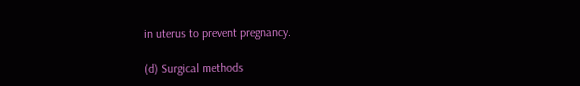in uterus to prevent pregnancy.

(d) Surgical methods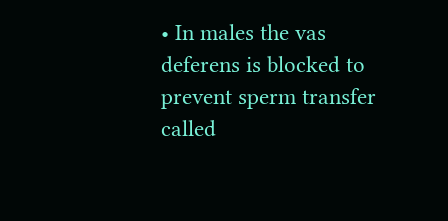• In males the vas deferens is blocked to prevent sperm transfer called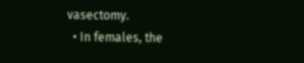vasectomy.
  • In females, the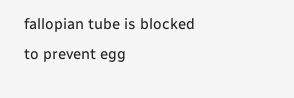fallopian tube is blocked to prevent egg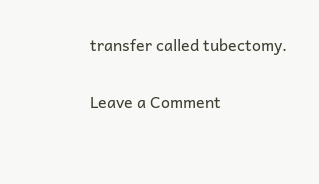transfer called tubectomy.

Leave a Comment